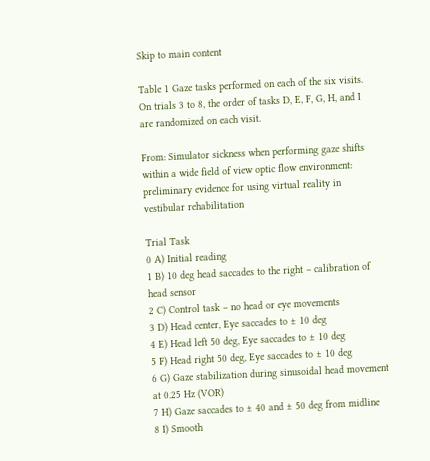Skip to main content

Table 1 Gaze tasks performed on each of the six visits. On trials 3 to 8, the order of tasks D, E, F, G, H, and I are randomized on each visit.

From: Simulator sickness when performing gaze shifts within a wide field of view optic flow environment: preliminary evidence for using virtual reality in vestibular rehabilitation

Trial Task
0 A) Initial reading
1 B) 10 deg head saccades to the right – calibration of head sensor
2 C) Control task – no head or eye movements
3 D) Head center, Eye saccades to ± 10 deg
4 E) Head left 50 deg, Eye saccades to ± 10 deg
5 F) Head right 50 deg, Eye saccades to ± 10 deg
6 G) Gaze stabilization during sinusoidal head movement at 0.25 Hz (VOR)
7 H) Gaze saccades to ± 40 and ± 50 deg from midline
8 I) Smooth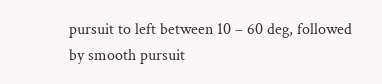pursuit to left between 10 – 60 deg, followed by smooth pursuit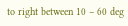to right between 10 – 60 deg